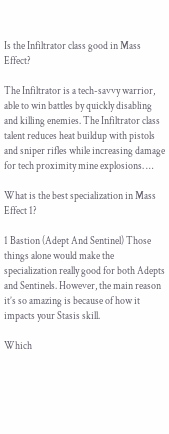Is the Infiltrator class good in Mass Effect?

The Infiltrator is a tech-savvy warrior, able to win battles by quickly disabling and killing enemies. The Infiltrator class talent reduces heat buildup with pistols and sniper rifles while increasing damage for tech proximity mine explosions. …

What is the best specialization in Mass Effect 1?

1 Bastion (Adept And Sentinel) Those things alone would make the specialization really good for both Adepts and Sentinels. However, the main reason it’s so amazing is because of how it impacts your Stasis skill.

Which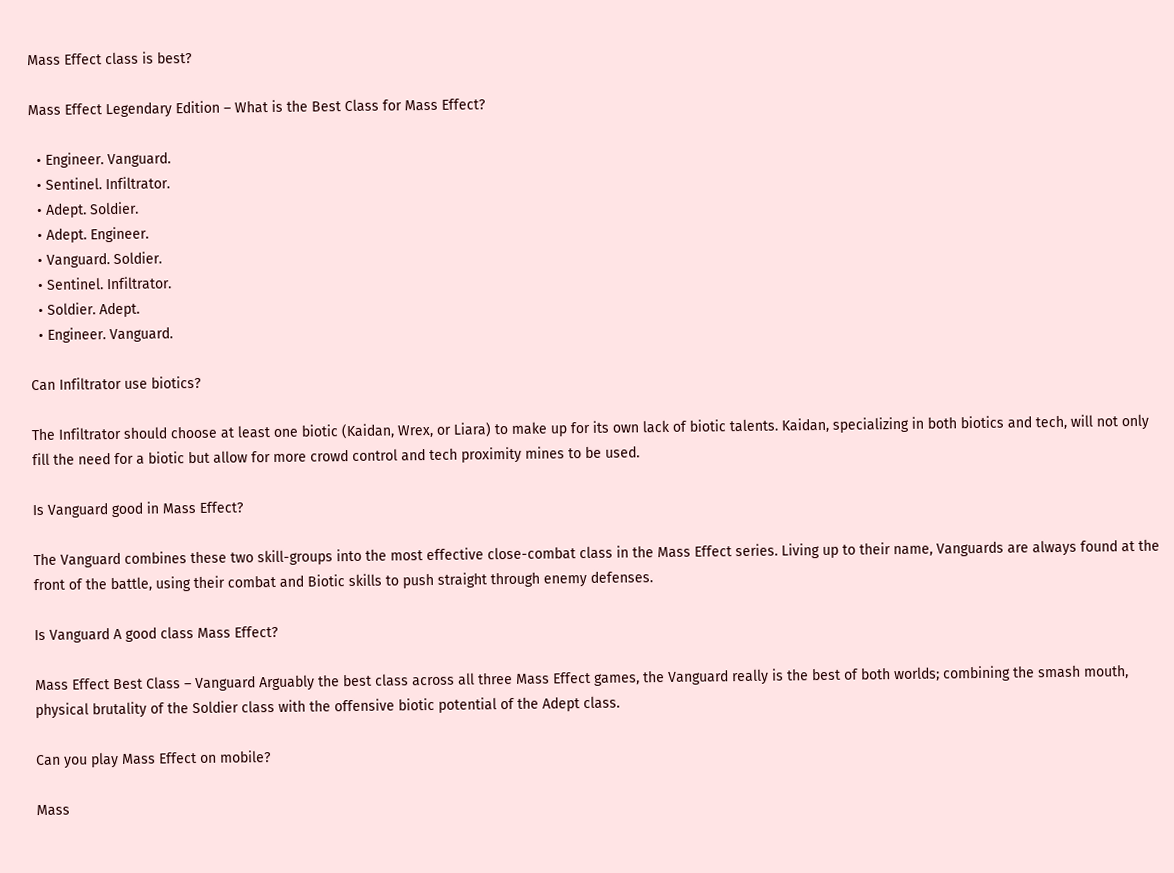Mass Effect class is best?

Mass Effect Legendary Edition – What is the Best Class for Mass Effect?

  • Engineer. Vanguard.
  • Sentinel. Infiltrator.
  • Adept. Soldier.
  • Adept. Engineer.
  • Vanguard. Soldier.
  • Sentinel. Infiltrator.
  • Soldier. Adept.
  • Engineer. Vanguard.

Can Infiltrator use biotics?

The Infiltrator should choose at least one biotic (Kaidan, Wrex, or Liara) to make up for its own lack of biotic talents. Kaidan, specializing in both biotics and tech, will not only fill the need for a biotic but allow for more crowd control and tech proximity mines to be used.

Is Vanguard good in Mass Effect?

The Vanguard combines these two skill-groups into the most effective close-combat class in the Mass Effect series. Living up to their name, Vanguards are always found at the front of the battle, using their combat and Biotic skills to push straight through enemy defenses.

Is Vanguard A good class Mass Effect?

Mass Effect Best Class – Vanguard Arguably the best class across all three Mass Effect games, the Vanguard really is the best of both worlds; combining the smash mouth, physical brutality of the Soldier class with the offensive biotic potential of the Adept class.

Can you play Mass Effect on mobile?

Mass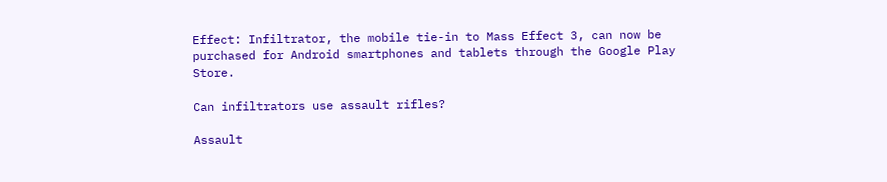Effect: Infiltrator, the mobile tie-in to Mass Effect 3, can now be purchased for Android smartphones and tablets through the Google Play Store.

Can infiltrators use assault rifles?

Assault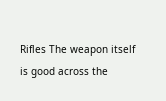Rifles The weapon itself is good across the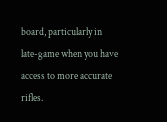board, particularly in late-game when you have access to more accurate rifles.